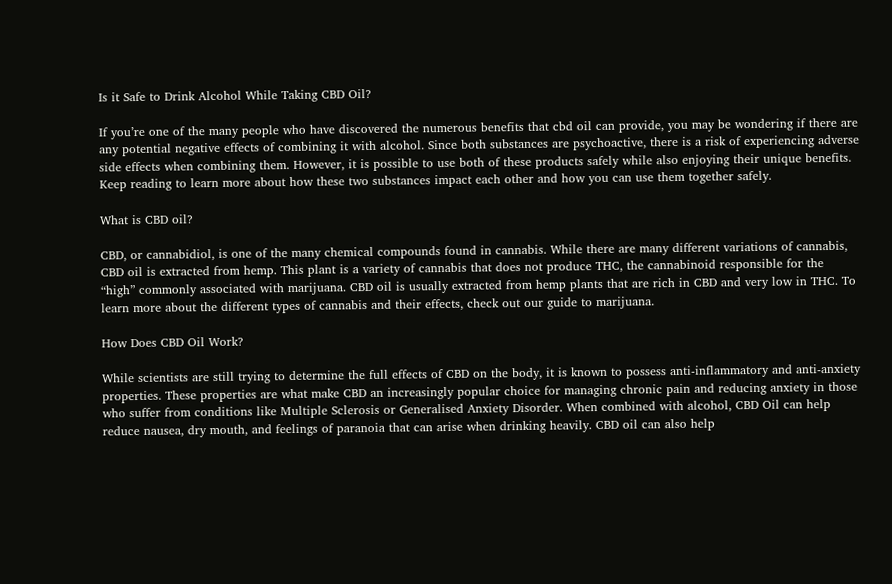Is it Safe to Drink Alcohol While Taking CBD Oil?

If you’re one of the many people who have discovered the numerous benefits that cbd oil can provide, you may be wondering if there are any potential negative effects of combining it with alcohol. Since both substances are psychoactive, there is a risk of experiencing adverse side effects when combining them. However, it is possible to use both of these products safely while also enjoying their unique benefits. Keep reading to learn more about how these two substances impact each other and how you can use them together safely.

What is CBD oil?

CBD, or cannabidiol, is one of the many chemical compounds found in cannabis. While there are many different variations of cannabis, CBD oil is extracted from hemp. This plant is a variety of cannabis that does not produce THC, the cannabinoid responsible for the “high” commonly associated with marijuana. CBD oil is usually extracted from hemp plants that are rich in CBD and very low in THC. To learn more about the different types of cannabis and their effects, check out our guide to marijuana.

How Does CBD Oil Work?

While scientists are still trying to determine the full effects of CBD on the body, it is known to possess anti-inflammatory and anti-anxiety properties. These properties are what make CBD an increasingly popular choice for managing chronic pain and reducing anxiety in those who suffer from conditions like Multiple Sclerosis or Generalised Anxiety Disorder. When combined with alcohol, CBD Oil can help reduce nausea, dry mouth, and feelings of paranoia that can arise when drinking heavily. CBD oil can also help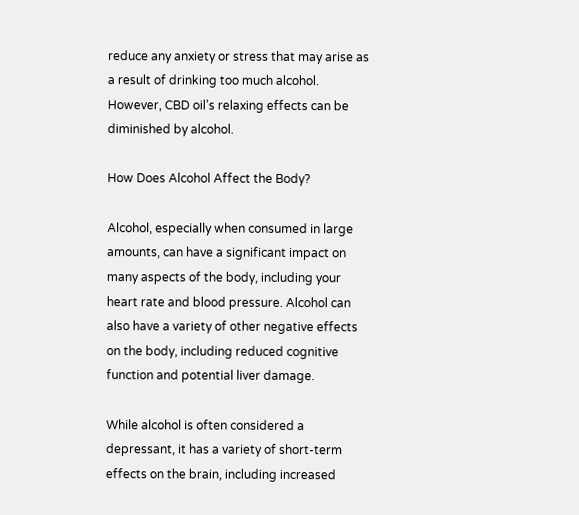reduce any anxiety or stress that may arise as a result of drinking too much alcohol. However, CBD oil’s relaxing effects can be diminished by alcohol.

How Does Alcohol Affect the Body?

Alcohol, especially when consumed in large amounts, can have a significant impact on many aspects of the body, including your heart rate and blood pressure. Alcohol can also have a variety of other negative effects on the body, including reduced cognitive function and potential liver damage.

While alcohol is often considered a depressant, it has a variety of short-term effects on the brain, including increased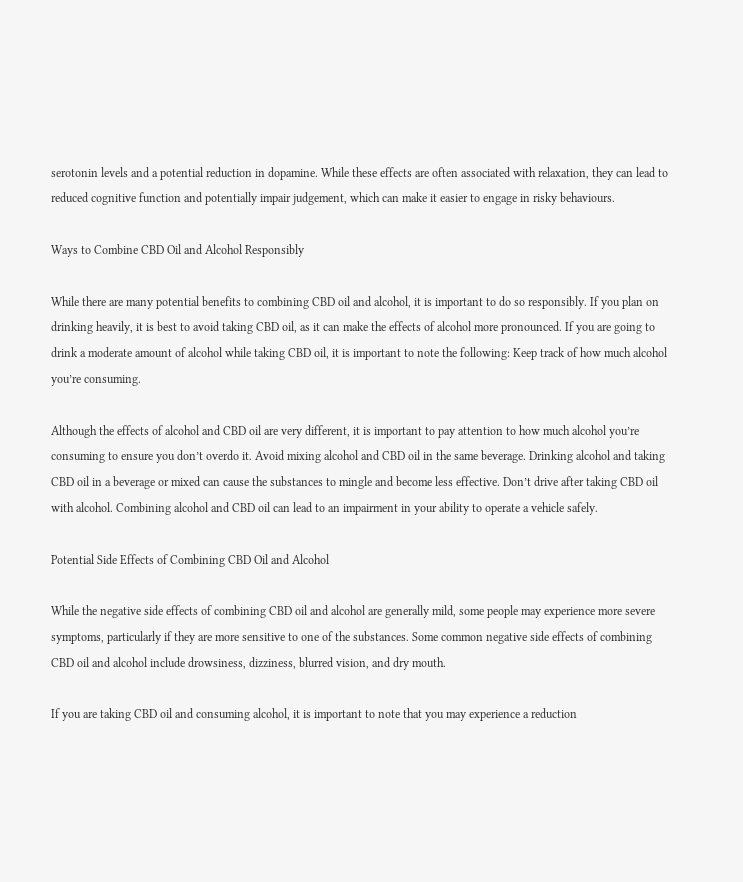serotonin levels and a potential reduction in dopamine. While these effects are often associated with relaxation, they can lead to reduced cognitive function and potentially impair judgement, which can make it easier to engage in risky behaviours.

Ways to Combine CBD Oil and Alcohol Responsibly

While there are many potential benefits to combining CBD oil and alcohol, it is important to do so responsibly. If you plan on drinking heavily, it is best to avoid taking CBD oil, as it can make the effects of alcohol more pronounced. If you are going to drink a moderate amount of alcohol while taking CBD oil, it is important to note the following: Keep track of how much alcohol you’re consuming.

Although the effects of alcohol and CBD oil are very different, it is important to pay attention to how much alcohol you’re consuming to ensure you don’t overdo it. Avoid mixing alcohol and CBD oil in the same beverage. Drinking alcohol and taking CBD oil in a beverage or mixed can cause the substances to mingle and become less effective. Don’t drive after taking CBD oil with alcohol. Combining alcohol and CBD oil can lead to an impairment in your ability to operate a vehicle safely.

Potential Side Effects of Combining CBD Oil and Alcohol

While the negative side effects of combining CBD oil and alcohol are generally mild, some people may experience more severe symptoms, particularly if they are more sensitive to one of the substances. Some common negative side effects of combining CBD oil and alcohol include drowsiness, dizziness, blurred vision, and dry mouth.

If you are taking CBD oil and consuming alcohol, it is important to note that you may experience a reduction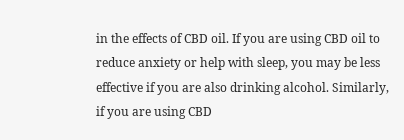in the effects of CBD oil. If you are using CBD oil to reduce anxiety or help with sleep, you may be less effective if you are also drinking alcohol. Similarly, if you are using CBD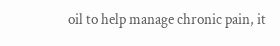oil to help manage chronic pain, it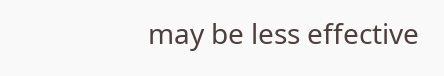may be less effective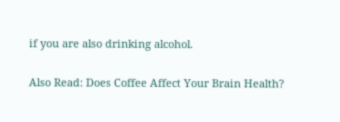if you are also drinking alcohol.

Also Read: Does Coffee Affect Your Brain Health?